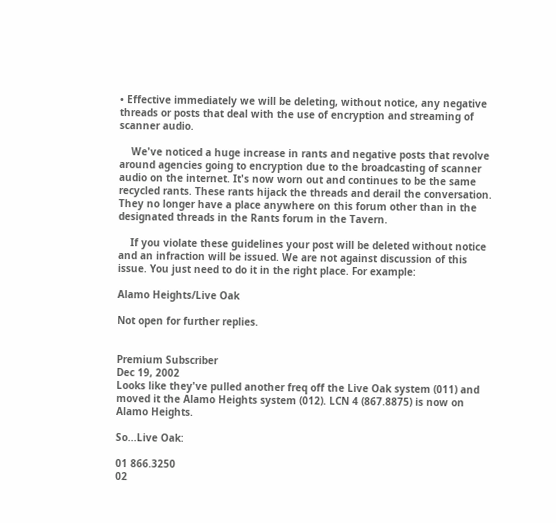• Effective immediately we will be deleting, without notice, any negative threads or posts that deal with the use of encryption and streaming of scanner audio.

    We've noticed a huge increase in rants and negative posts that revolve around agencies going to encryption due to the broadcasting of scanner audio on the internet. It's now worn out and continues to be the same recycled rants. These rants hijack the threads and derail the conversation. They no longer have a place anywhere on this forum other than in the designated threads in the Rants forum in the Tavern.

    If you violate these guidelines your post will be deleted without notice and an infraction will be issued. We are not against discussion of this issue. You just need to do it in the right place. For example:

Alamo Heights/Live Oak

Not open for further replies.


Premium Subscriber
Dec 19, 2002
Looks like they've pulled another freq off the Live Oak system (011) and moved it the Alamo Heights system (012). LCN 4 (867.8875) is now on Alamo Heights.

So...Live Oak:

01 866.3250
02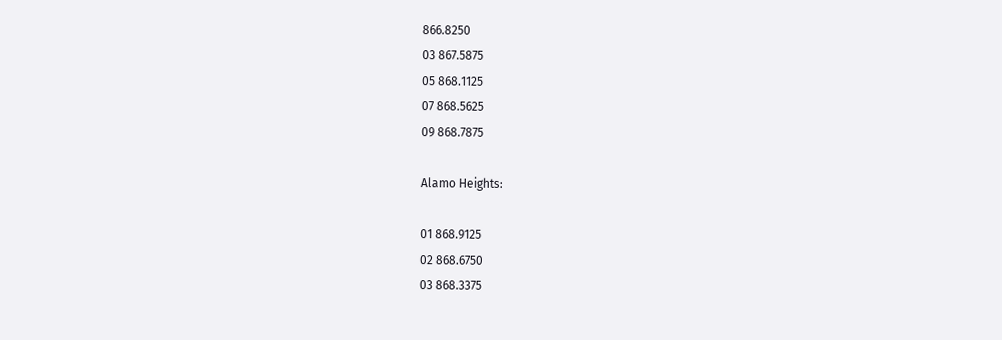866.8250
03 867.5875
05 868.1125
07 868.5625
09 868.7875

Alamo Heights:

01 868.9125
02 868.6750
03 868.3375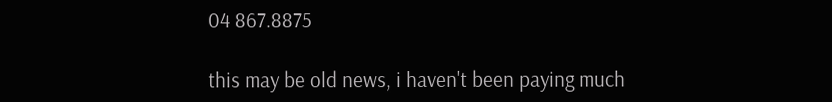04 867.8875

this may be old news, i haven't been paying much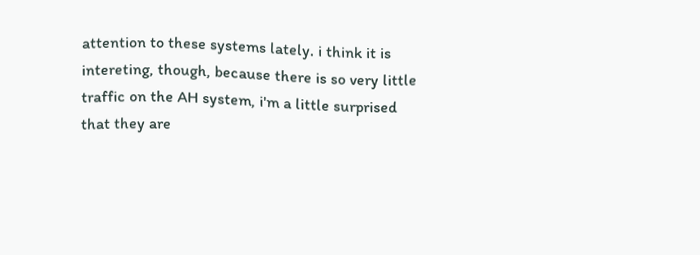attention to these systems lately. i think it is intereting, though, because there is so very little traffic on the AH system, i'm a little surprised that they are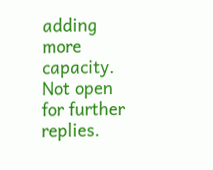adding more capacity.
Not open for further replies.